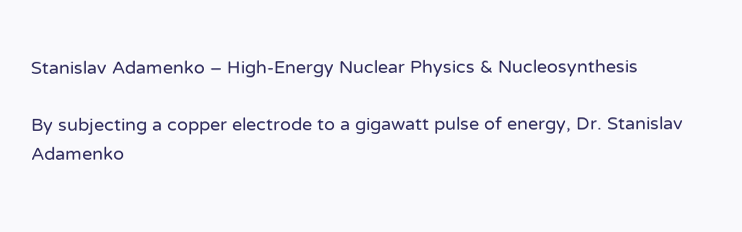Stanislav Adamenko – High-Energy Nuclear Physics & Nucleosynthesis

By subjecting a copper electrode to a gigawatt pulse of energy, Dr. Stanislav Adamenko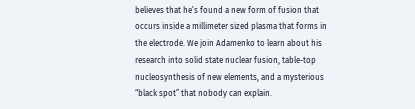believes that he’s found a new form of fusion that occurs inside a millimeter sized plasma that forms in the electrode. We join Adamenko to learn about his research into solid state nuclear fusion, table-top nucleosynthesis of new elements, and a mysterious “black spot” that nobody can explain.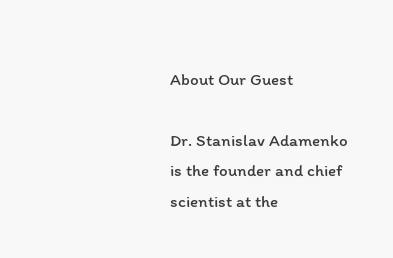About Our Guest

Dr. Stanislav Adamenko is the founder and chief scientist at the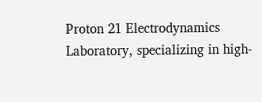Proton 21 Electrodynamics Laboratory, specializing in high-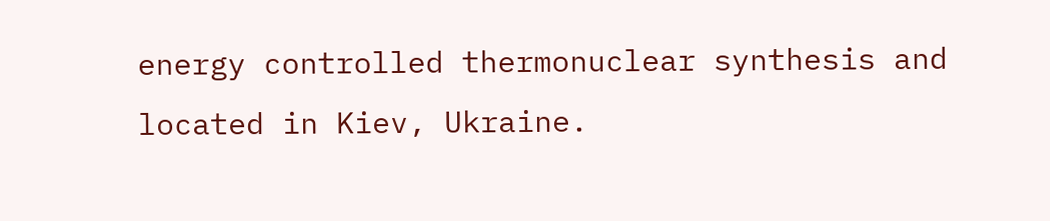energy controlled thermonuclear synthesis and located in Kiev, Ukraine.